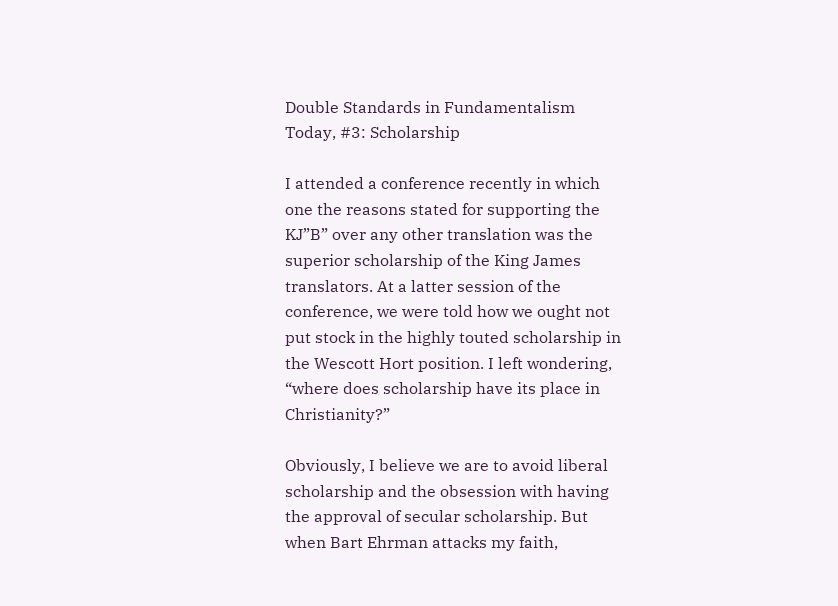Double Standards in Fundamentalism Today, #3: Scholarship

I attended a conference recently in which one the reasons stated for supporting the KJ”B” over any other translation was the superior scholarship of the King James translators. At a latter session of the conference, we were told how we ought not put stock in the highly touted scholarship in the Wescott Hort position. I left wondering, “where does scholarship have its place in Christianity?”

Obviously, I believe we are to avoid liberal scholarship and the obsession with having the approval of secular scholarship. But when Bart Ehrman attacks my faith,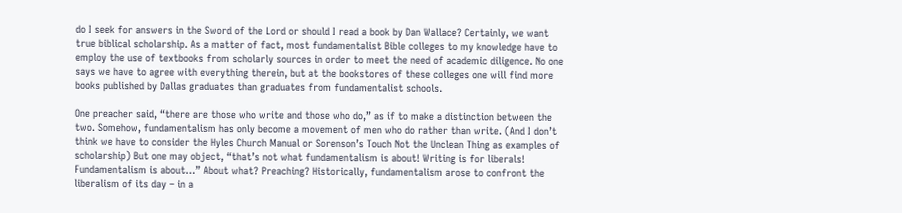do I seek for answers in the Sword of the Lord or should I read a book by Dan Wallace? Certainly, we want true biblical scholarship. As a matter of fact, most fundamentalist Bible colleges to my knowledge have to employ the use of textbooks from scholarly sources in order to meet the need of academic diligence. No one says we have to agree with everything therein, but at the bookstores of these colleges one will find more books published by Dallas graduates than graduates from fundamentalist schools.

One preacher said, “there are those who write and those who do,” as if to make a distinction between the two. Somehow, fundamentalism has only become a movement of men who do rather than write. (And I don’t think we have to consider the Hyles Church Manual or Sorenson’s Touch Not the Unclean Thing as examples of scholarship) But one may object, “that’s not what fundamentalism is about! Writing is for liberals! Fundamentalism is about…” About what? Preaching? Historically, fundamentalism arose to confront the liberalism of its day – in a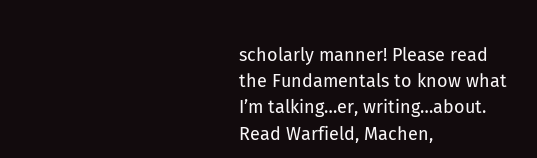scholarly manner! Please read the Fundamentals to know what I’m talking…er, writing…about. Read Warfield, Machen,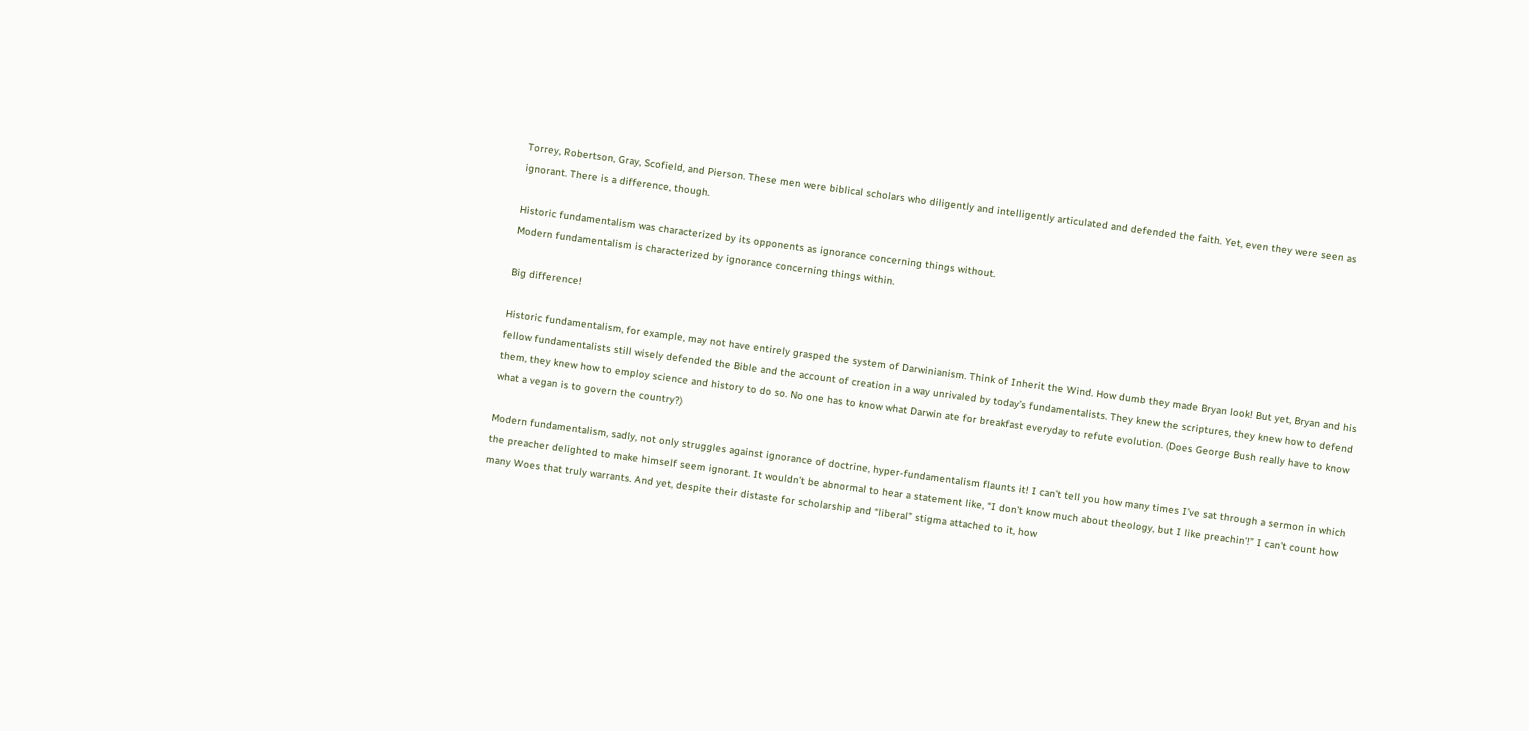Torrey, Robertson, Gray, Scofield, and Pierson. These men were biblical scholars who diligently and intelligently articulated and defended the faith. Yet, even they were seen as ignorant. There is a difference, though.

Historic fundamentalism was characterized by its opponents as ignorance concerning things without.
Modern fundamentalism is characterized by ignorance concerning things within.

Big difference!

Historic fundamentalism, for example, may not have entirely grasped the system of Darwinianism. Think of Inherit the Wind. How dumb they made Bryan look! But yet, Bryan and his fellow fundamentalists still wisely defended the Bible and the account of creation in a way unrivaled by today’s fundamentalists. They knew the scriptures, they knew how to defend them, they knew how to employ science and history to do so. No one has to know what Darwin ate for breakfast everyday to refute evolution. (Does George Bush really have to know what a vegan is to govern the country?)

Modern fundamentalism, sadly, not only struggles against ignorance of doctrine, hyper-fundamentalism flaunts it! I can’t tell you how many times I’ve sat through a sermon in which the preacher delighted to make himself seem ignorant. It wouldn’t be abnormal to hear a statement like, “I don’t know much about theology, but I like preachin’!” I can’t count how many Woes that truly warrants. And yet, despite their distaste for scholarship and “liberal” stigma attached to it, how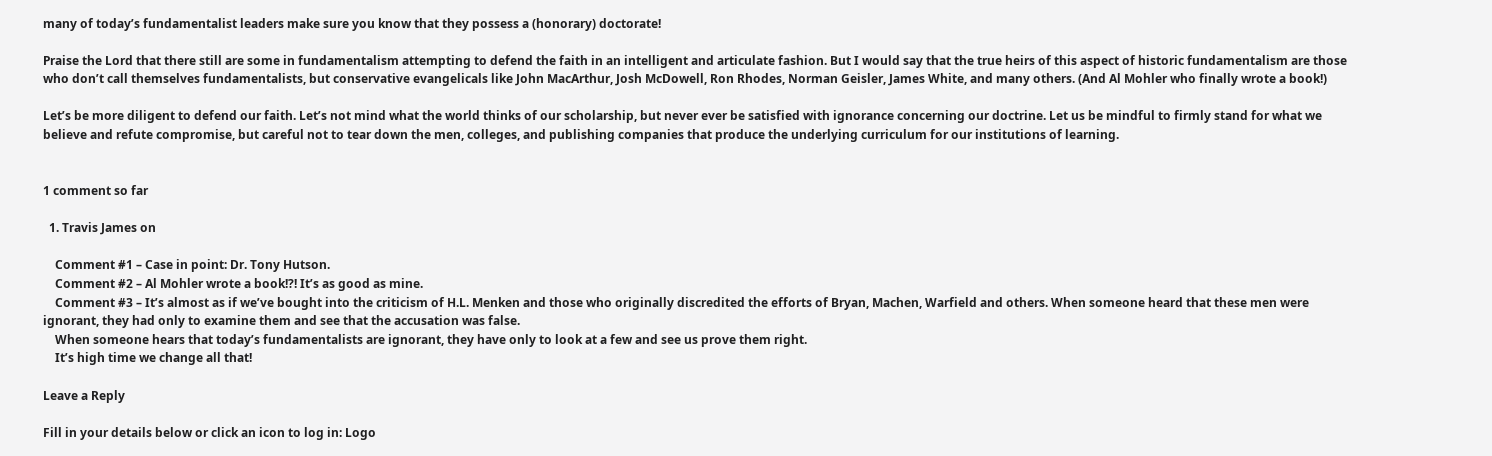many of today’s fundamentalist leaders make sure you know that they possess a (honorary) doctorate!

Praise the Lord that there still are some in fundamentalism attempting to defend the faith in an intelligent and articulate fashion. But I would say that the true heirs of this aspect of historic fundamentalism are those who don’t call themselves fundamentalists, but conservative evangelicals like John MacArthur, Josh McDowell, Ron Rhodes, Norman Geisler, James White, and many others. (And Al Mohler who finally wrote a book!)

Let’s be more diligent to defend our faith. Let’s not mind what the world thinks of our scholarship, but never ever be satisfied with ignorance concerning our doctrine. Let us be mindful to firmly stand for what we believe and refute compromise, but careful not to tear down the men, colleges, and publishing companies that produce the underlying curriculum for our institutions of learning.


1 comment so far

  1. Travis James on

    Comment #1 – Case in point: Dr. Tony Hutson.
    Comment #2 – Al Mohler wrote a book!?! It’s as good as mine.
    Comment #3 – It’s almost as if we’ve bought into the criticism of H.L. Menken and those who originally discredited the efforts of Bryan, Machen, Warfield and others. When someone heard that these men were ignorant, they had only to examine them and see that the accusation was false.
    When someone hears that today’s fundamentalists are ignorant, they have only to look at a few and see us prove them right.
    It’s high time we change all that!

Leave a Reply

Fill in your details below or click an icon to log in: Logo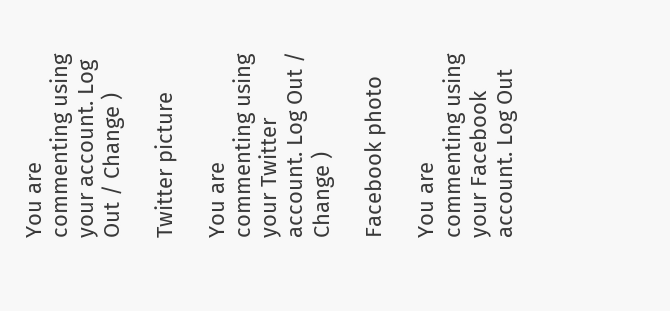You are commenting using your account. Log Out / Change )

Twitter picture

You are commenting using your Twitter account. Log Out / Change )

Facebook photo

You are commenting using your Facebook account. Log Out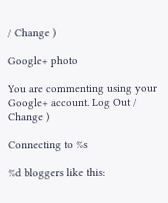/ Change )

Google+ photo

You are commenting using your Google+ account. Log Out / Change )

Connecting to %s

%d bloggers like this: